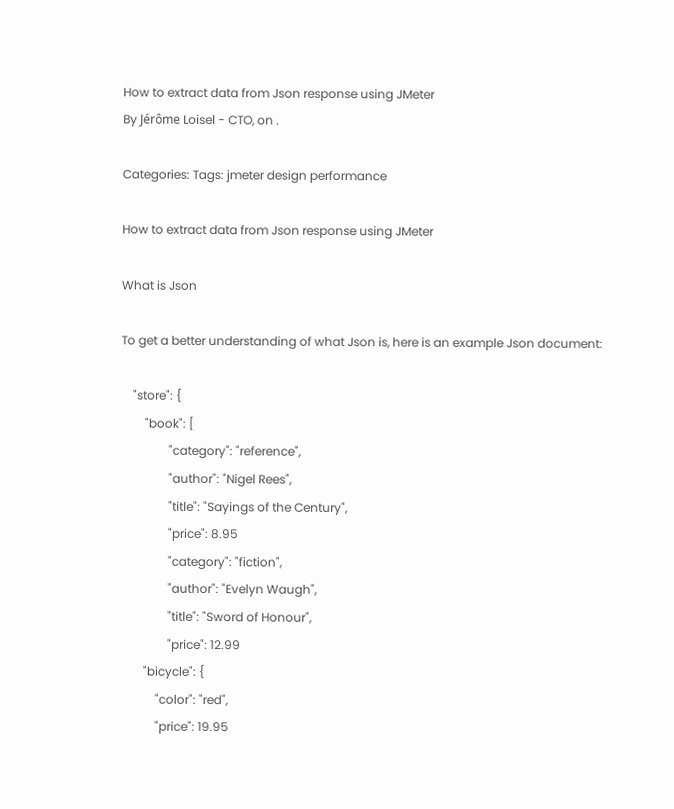How to extract data from Json response using JMeter
By Jérôme Loisel - CTO, on .

Categories: Tags: jmeter design performance

How to extract data from Json response using JMeter

What is Json

To get a better understanding of what Json is, here is an example Json document:

    "store": {
        "book": [
                "category": "reference",
                "author": "Nigel Rees",
                "title": "Sayings of the Century",
                "price": 8.95
                "category": "fiction",
                "author": "Evelyn Waugh",
                "title": "Sword of Honour",
                "price": 12.99
        "bicycle": {
            "color": "red",
            "price": 19.95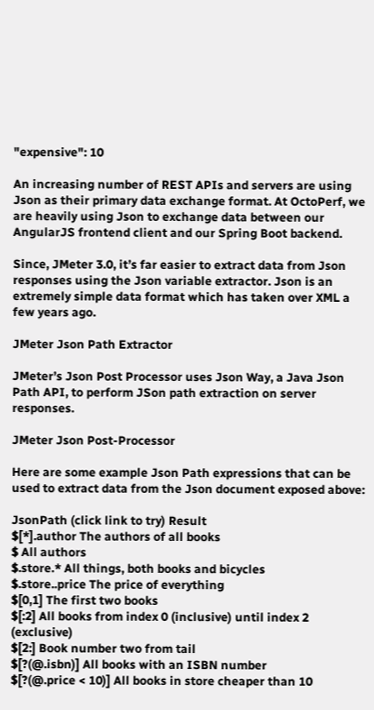"expensive": 10

An increasing number of REST APIs and servers are using Json as their primary data exchange format. At OctoPerf, we are heavily using Json to exchange data between our AngularJS frontend client and our Spring Boot backend.

Since, JMeter 3.0, it’s far easier to extract data from Json responses using the Json variable extractor. Json is an extremely simple data format which has taken over XML a few years ago.

JMeter Json Path Extractor

JMeter’s Json Post Processor uses Json Way, a Java Json Path API, to perform JSon path extraction on server responses.

JMeter Json Post-Processor

Here are some example Json Path expressions that can be used to extract data from the Json document exposed above:

JsonPath (click link to try) Result
$[*].author The authors of all books
$ All authors
$.store.* All things, both books and bicycles
$.store..price The price of everything
$[0,1] The first two books
$[:2] All books from index 0 (inclusive) until index 2 (exclusive)
$[2:] Book number two from tail
$[?(@.isbn)] All books with an ISBN number
$[?(@.price < 10)] All books in store cheaper than 10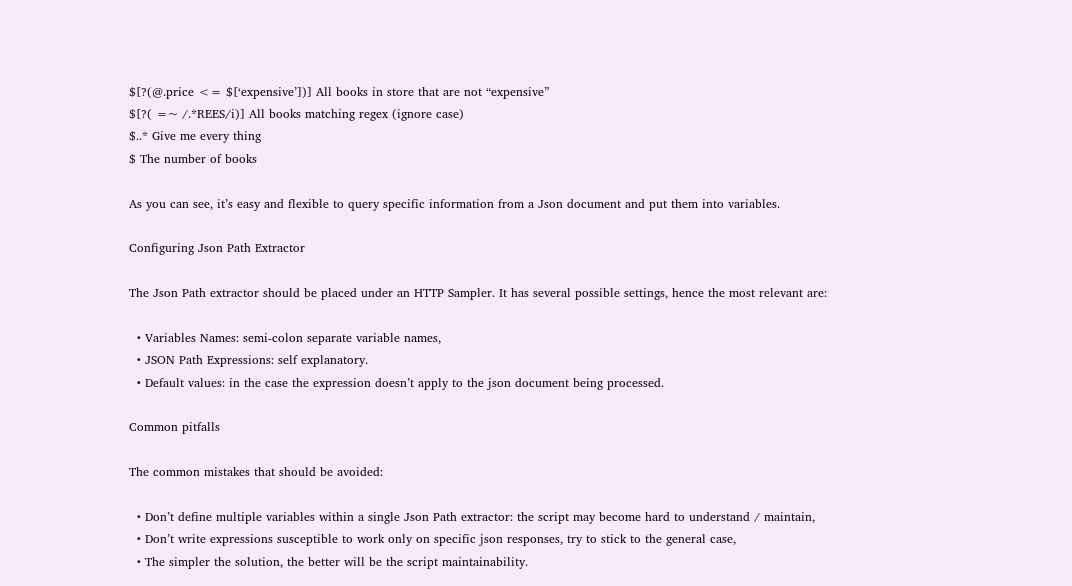$[?(@.price <= $[‘expensive’])] All books in store that are not “expensive”
$[?( =~ /.*REES/i)] All books matching regex (ignore case)
$..* Give me every thing
$ The number of books

As you can see, it’s easy and flexible to query specific information from a Json document and put them into variables.

Configuring Json Path Extractor

The Json Path extractor should be placed under an HTTP Sampler. It has several possible settings, hence the most relevant are:

  • Variables Names: semi-colon separate variable names,
  • JSON Path Expressions: self explanatory.
  • Default values: in the case the expression doesn’t apply to the json document being processed.

Common pitfalls

The common mistakes that should be avoided:

  • Don’t define multiple variables within a single Json Path extractor: the script may become hard to understand / maintain,
  • Don’t write expressions susceptible to work only on specific json responses, try to stick to the general case,
  • The simpler the solution, the better will be the script maintainability.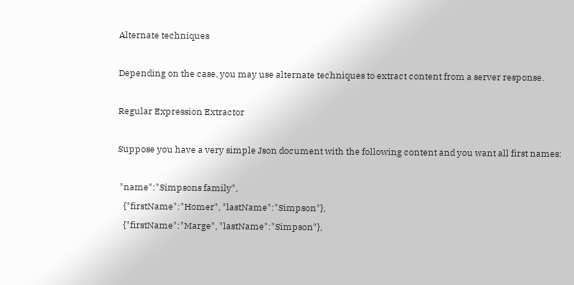Alternate techniques

Depending on the case, you may use alternate techniques to extract content from a server response.

Regular Expression Extractor

Suppose you have a very simple Json document with the following content and you want all first names:

 "name":"Simpsons family",
   {"firstName":"Homer", "lastName":"Simpson"},
   {"firstName":"Marge", "lastName":"Simpson"},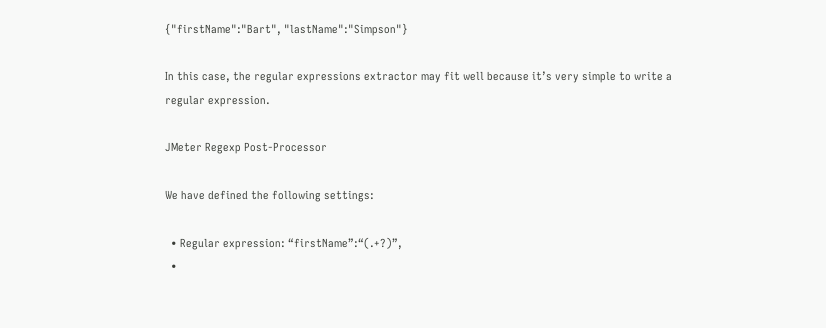{"firstName":"Bart", "lastName":"Simpson"}

In this case, the regular expressions extractor may fit well because it’s very simple to write a regular expression.

JMeter Regexp Post-Processor

We have defined the following settings:

  • Regular expression: “firstName”:“(.+?)”,
  •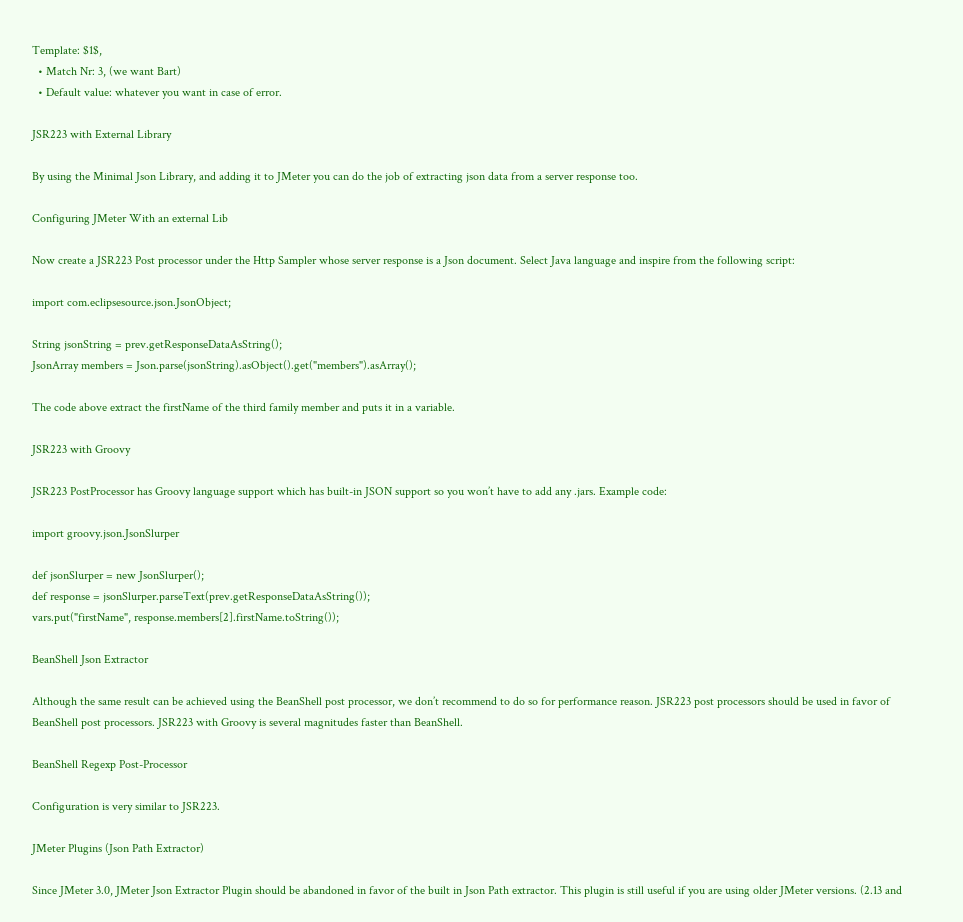Template: $1$,
  • Match Nr: 3, (we want Bart)
  • Default value: whatever you want in case of error.

JSR223 with External Library

By using the Minimal Json Library, and adding it to JMeter you can do the job of extracting json data from a server response too.

Configuring JMeter With an external Lib

Now create a JSR223 Post processor under the Http Sampler whose server response is a Json document. Select Java language and inspire from the following script:

import com.eclipsesource.json.JsonObject;

String jsonString = prev.getResponseDataAsString();
JsonArray members = Json.parse(jsonString).asObject().get("members").asArray();

The code above extract the firstName of the third family member and puts it in a variable.

JSR223 with Groovy

JSR223 PostProcessor has Groovy language support which has built-in JSON support so you won’t have to add any .jars. Example code:

import groovy.json.JsonSlurper

def jsonSlurper = new JsonSlurper();
def response = jsonSlurper.parseText(prev.getResponseDataAsString());
vars.put("firstName", response.members[2].firstName.toString());

BeanShell Json Extractor

Although the same result can be achieved using the BeanShell post processor, we don’t recommend to do so for performance reason. JSR223 post processors should be used in favor of BeanShell post processors. JSR223 with Groovy is several magnitudes faster than BeanShell.

BeanShell Regexp Post-Processor

Configuration is very similar to JSR223.

JMeter Plugins (Json Path Extractor)

Since JMeter 3.0, JMeter Json Extractor Plugin should be abandoned in favor of the built in Json Path extractor. This plugin is still useful if you are using older JMeter versions. (2.13 and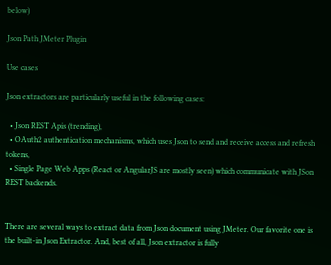below)

Json Path JMeter Plugin

Use cases

Json extractors are particularly useful in the following cases:

  • Json REST Apis (trending),
  • OAuth2 authentication mechanisms, which uses Json to send and receive access and refresh tokens,
  • Single Page Web Apps (React or AngularJS are mostly seen) which communicate with JSon REST backends.


There are several ways to extract data from Json document using JMeter. Our favorite one is the built-in Json Extractor. And, best of all, Json extractor is fully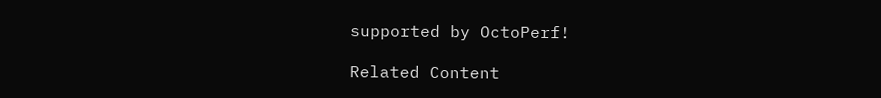supported by OctoPerf!

Related Content